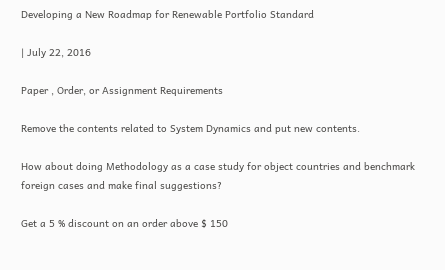Developing a New Roadmap for Renewable Portfolio Standard

| July 22, 2016

Paper , Order, or Assignment Requirements

Remove the contents related to System Dynamics and put new contents.

How about doing Methodology as a case study for object countries and benchmark foreign cases and make final suggestions?

Get a 5 % discount on an order above $ 150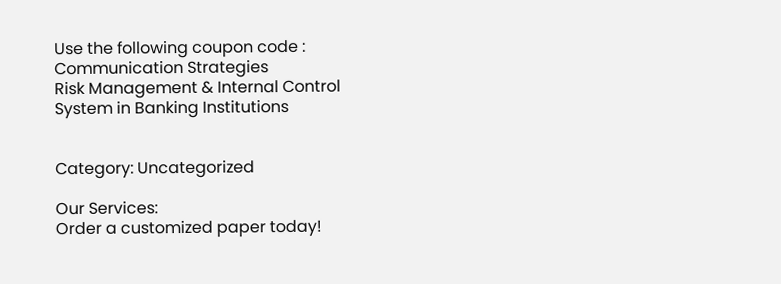Use the following coupon code :
Communication Strategies
Risk Management & Internal Control System in Banking Institutions


Category: Uncategorized

Our Services:
Order a customized paper today!